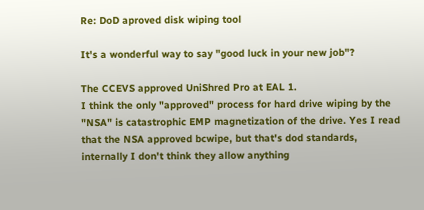Re: DoD aproved disk wiping tool

It's a wonderful way to say "good luck in your new job"?

The CCEVS approved UniShred Pro at EAL 1.
I think the only "approved" process for hard drive wiping by the "NSA" is catastrophic EMP magnetization of the drive. Yes I read that the NSA approved bcwipe, but that's dod standards, internally I don't think they allow anything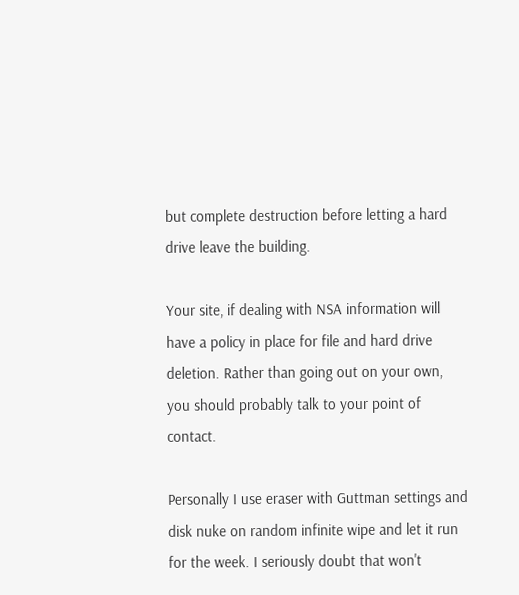but complete destruction before letting a hard drive leave the building.

Your site, if dealing with NSA information will have a policy in place for file and hard drive deletion. Rather than going out on your own, you should probably talk to your point of contact.

Personally I use eraser with Guttman settings and disk nuke on random infinite wipe and let it run for the week. I seriously doubt that won't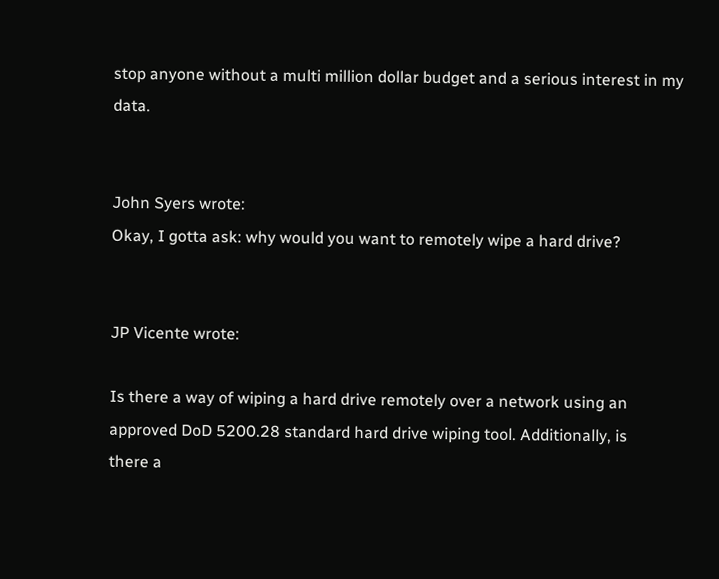stop anyone without a multi million dollar budget and a serious interest in my data.


John Syers wrote:
Okay, I gotta ask: why would you want to remotely wipe a hard drive?


JP Vicente wrote:

Is there a way of wiping a hard drive remotely over a network using an
approved DoD 5200.28 standard hard drive wiping tool. Additionally, is
there a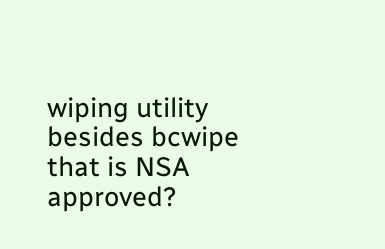wiping utility besides bcwipe that is NSA approved?